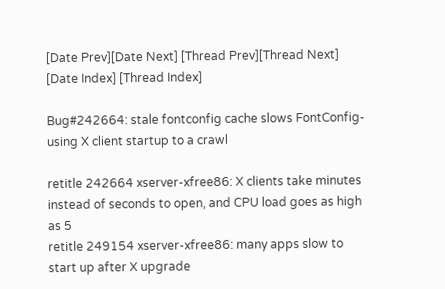[Date Prev][Date Next] [Thread Prev][Thread Next] [Date Index] [Thread Index]

Bug#242664: stale fontconfig cache slows FontConfig-using X client startup to a crawl

retitle 242664 xserver-xfree86: X clients take minutes instead of seconds to open, and CPU load goes as high as 5
retitle 249154 xserver-xfree86: many apps slow to start up after X upgrade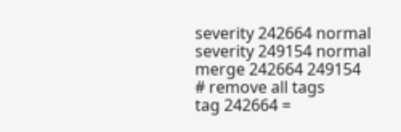severity 242664 normal
severity 249154 normal
merge 242664 249154
# remove all tags
tag 242664 =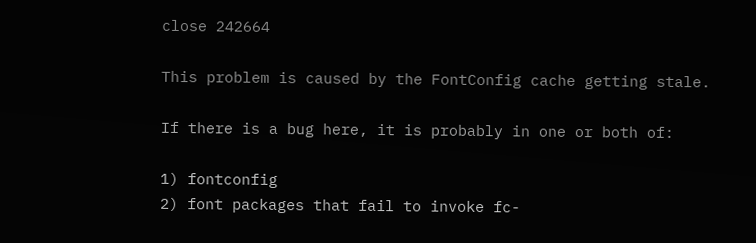close 242664

This problem is caused by the FontConfig cache getting stale.

If there is a bug here, it is probably in one or both of:

1) fontconfig
2) font packages that fail to invoke fc-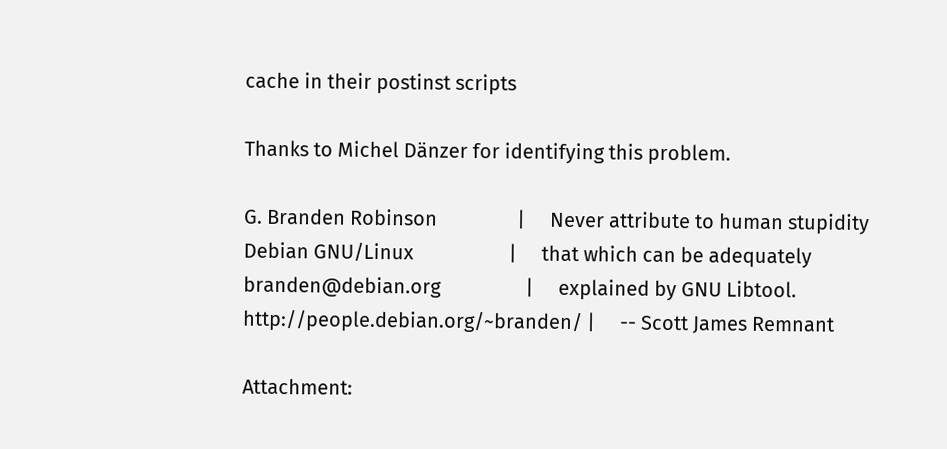cache in their postinst scripts

Thanks to Michel Dänzer for identifying this problem.

G. Branden Robinson                |     Never attribute to human stupidity
Debian GNU/Linux                   |     that which can be adequately
branden@debian.org                 |     explained by GNU Libtool.
http://people.debian.org/~branden/ |     -- Scott James Remnant

Attachment: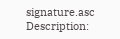signature.asc
Description: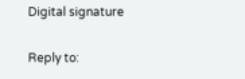Digital signature

Reply to: